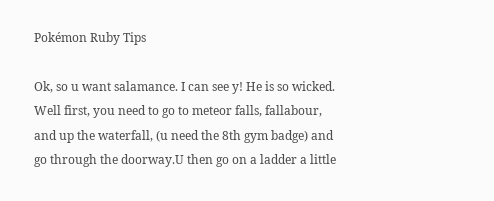Pokémon Ruby Tips

Ok, so u want salamance. I can see y! He is so wicked. Well first, you need to go to meteor falls, fallabour, and up the waterfall, (u need the 8th gym badge) and go through the doorway.U then go on a ladder a little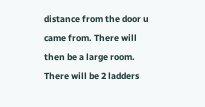distance from the door u came from. There will then be a large room. There will be 2 ladders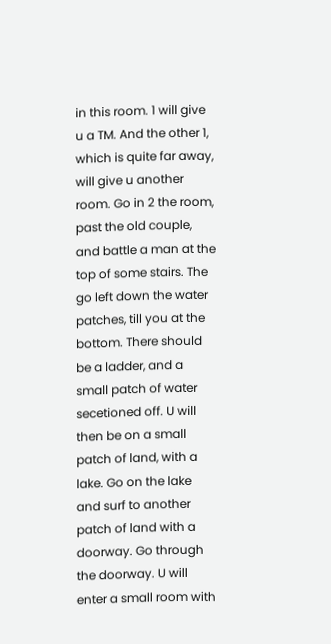in this room. 1 will give u a TM. And the other 1, which is quite far away, will give u another room. Go in 2 the room, past the old couple, and battle a man at the top of some stairs. The go left down the water patches, till you at the bottom. There should be a ladder, and a small patch of water secetioned off. U will then be on a small patch of land, with a lake. Go on the lake and surf to another patch of land with a doorway. Go through the doorway. U will enter a small room with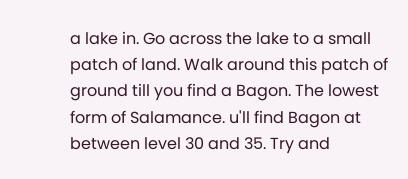a lake in. Go across the lake to a small patch of land. Walk around this patch of ground till you find a Bagon. The lowest form of Salamance. u'll find Bagon at between level 30 and 35. Try and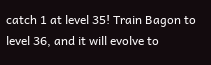catch 1 at level 35! Train Bagon to level 36, and it will evolve to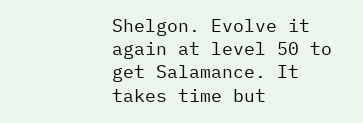Shelgon. Evolve it again at level 50 to get Salamance. It takes time but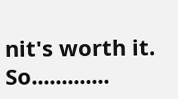nit's worth it. So.............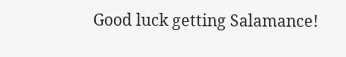Good luck getting Salamance!